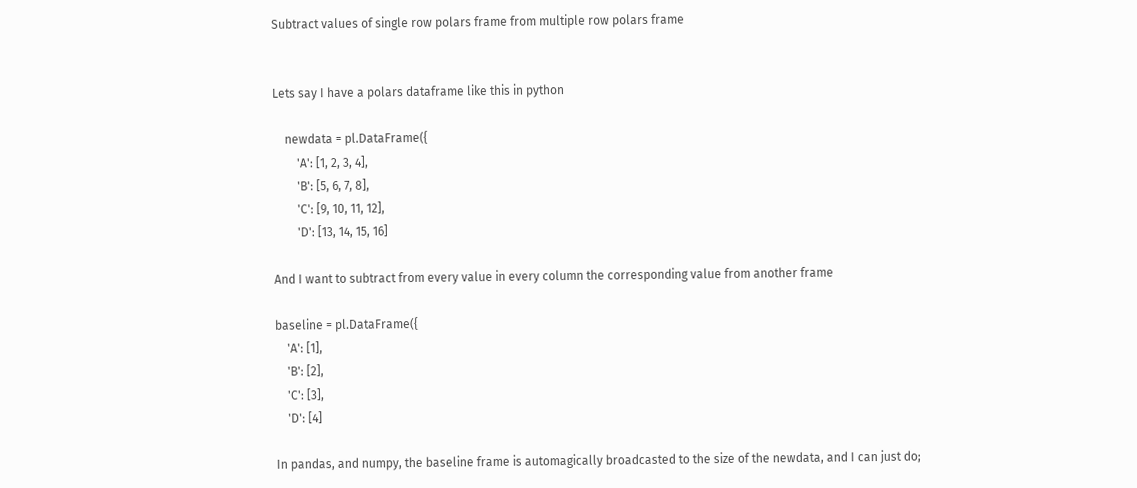Subtract values of single row polars frame from multiple row polars frame


Lets say I have a polars dataframe like this in python

    newdata = pl.DataFrame({
        'A': [1, 2, 3, 4],
        'B': [5, 6, 7, 8],
        'C': [9, 10, 11, 12],
        'D': [13, 14, 15, 16]

And I want to subtract from every value in every column the corresponding value from another frame

baseline = pl.DataFrame({
    'A': [1],
    'B': [2],
    'C': [3],
    'D': [4]

In pandas, and numpy, the baseline frame is automagically broadcasted to the size of the newdata, and I can just do;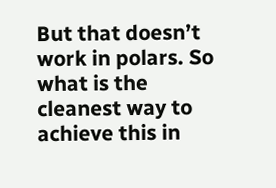But that doesn’t work in polars. So what is the cleanest way to achieve this in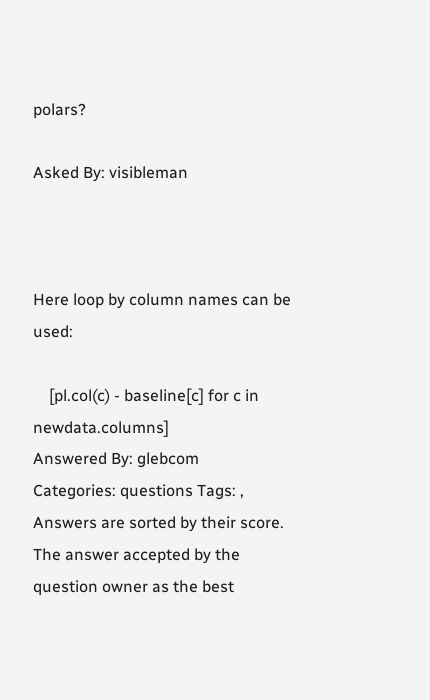polars?

Asked By: visibleman



Here loop by column names can be used:

    [pl.col(c) - baseline[c] for c in newdata.columns]
Answered By: glebcom
Categories: questions Tags: ,
Answers are sorted by their score. The answer accepted by the question owner as the best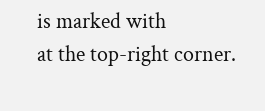is marked with
at the top-right corner.